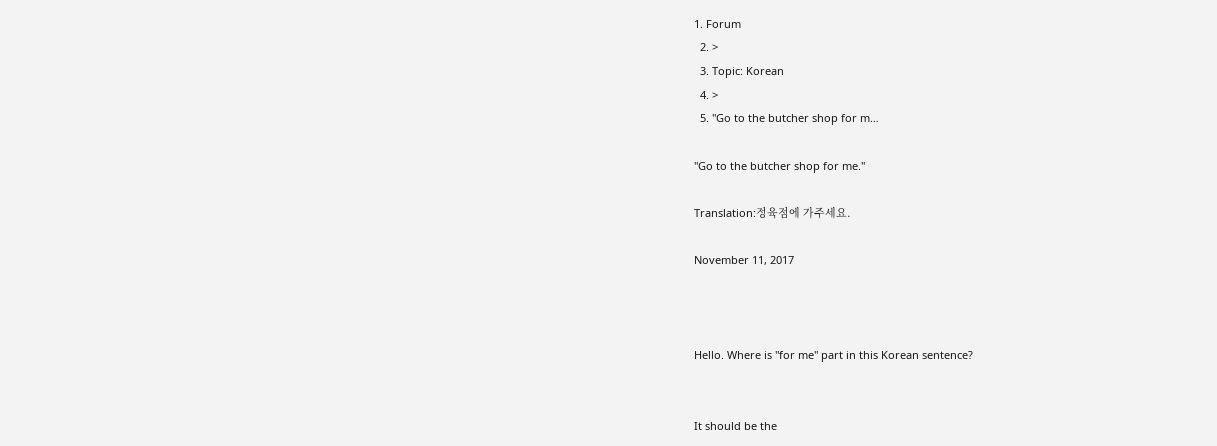1. Forum
  2. >
  3. Topic: Korean
  4. >
  5. "Go to the butcher shop for m…

"Go to the butcher shop for me."

Translation:정육점에 가주세요.

November 11, 2017



Hello. Where is "for me" part in this Korean sentence?


It should be the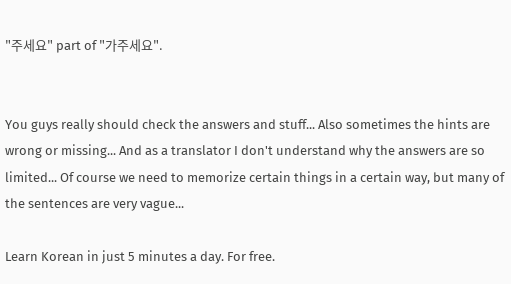"주세요" part of "가주세요".


You guys really should check the answers and stuff... Also sometimes the hints are wrong or missing... And as a translator I don't understand why the answers are so limited... Of course we need to memorize certain things in a certain way, but many of the sentences are very vague...

Learn Korean in just 5 minutes a day. For free.